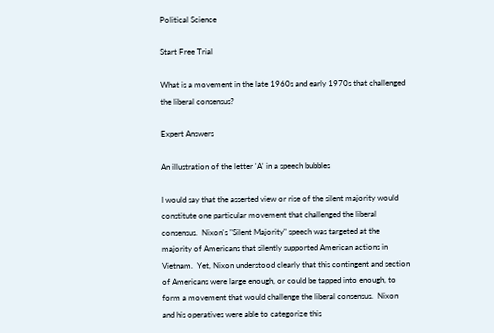Political Science

Start Free Trial

What is a movement in the late 1960s and early 1970s that challenged the liberal consensus?

Expert Answers

An illustration of the letter 'A' in a speech bubbles

I would say that the asserted view or rise of the silent majority would constitute one particular movement that challenged the liberal consensus.  Nixon's "Silent Majority" speech was targeted at the majority of Americans that silently supported American actions in Vietnam.  Yet, Nixon understood clearly that this contingent and section of Americans were large enough, or could be tapped into enough, to form a movement that would challenge the liberal consensus.  Nixon and his operatives were able to categorize this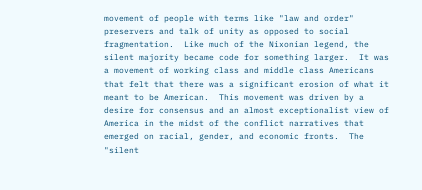movement of people with terms like "law and order" preservers and talk of unity as opposed to social fragmentation.  Like much of the Nixonian legend, the silent majority became code for something larger.  It was a movement of working class and middle class Americans that felt that there was a significant erosion of what it meant to be American.  This movement was driven by a desire for consensus and an almost exceptionalist view of America in the midst of the conflict narratives that emerged on racial, gender, and economic fronts.  The "silent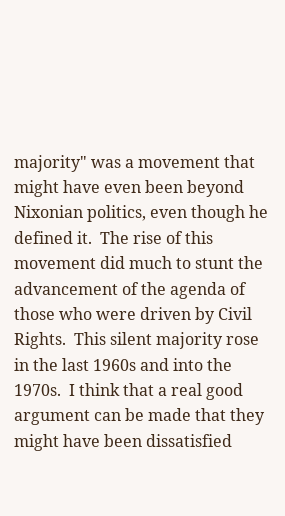majority" was a movement that might have even been beyond Nixonian politics, even though he defined it.  The rise of this movement did much to stunt the advancement of the agenda of those who were driven by Civil Rights.  This silent majority rose in the last 1960s and into the 1970s.  I think that a real good argument can be made that they might have been dissatisfied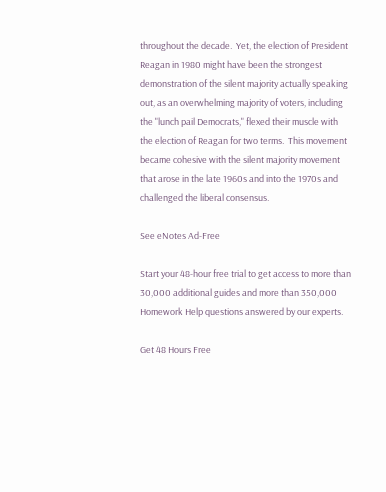throughout the decade.  Yet, the election of President Reagan in 1980 might have been the strongest demonstration of the silent majority actually speaking out, as an overwhelming majority of voters, including the "lunch pail Democrats," flexed their muscle with the election of Reagan for two terms.  This movement became cohesive with the silent majority movement that arose in the late 1960s and into the 1970s and challenged the liberal consensus.

See eNotes Ad-Free

Start your 48-hour free trial to get access to more than 30,000 additional guides and more than 350,000 Homework Help questions answered by our experts.

Get 48 Hours Free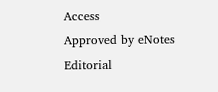Access
Approved by eNotes Editorial